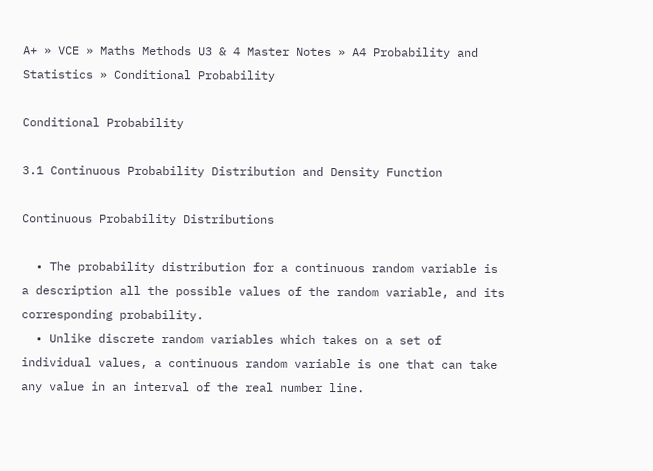A+ » VCE » Maths Methods U3 & 4 Master Notes » A4 Probability and Statistics » Conditional Probability

Conditional Probability

3.1 Continuous Probability Distribution and Density Function

Continuous Probability Distributions

  • The probability distribution for a continuous random variable is a description all the possible values of the random variable, and its corresponding probability.
  • Unlike discrete random variables which takes on a set of individual values, a continuous random variable is one that can take any value in an interval of the real number line.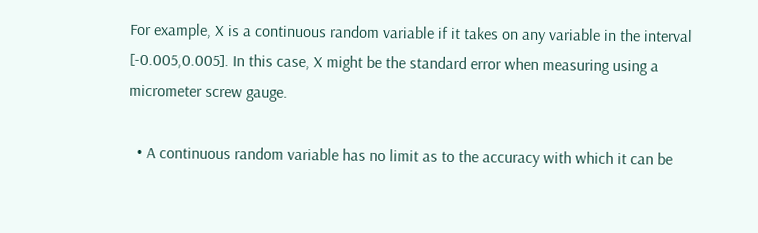For example, X is a continuous random variable if it takes on any variable in the interval [-0.005,0.005]. In this case, X might be the standard error when measuring using a micrometer screw gauge.

  • A continuous random variable has no limit as to the accuracy with which it can be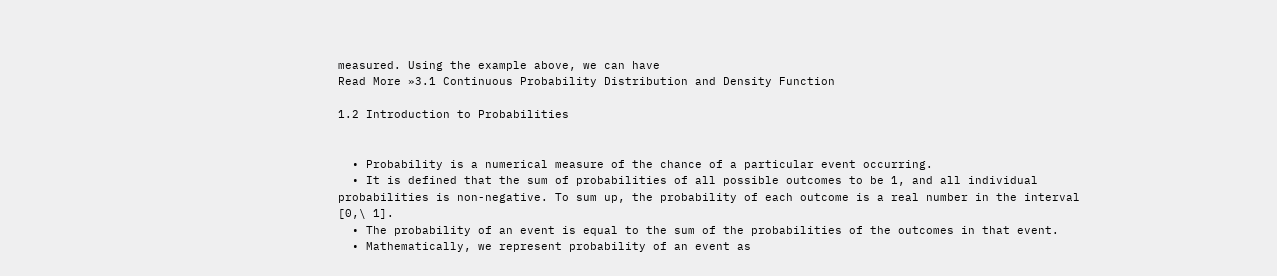measured. Using the example above, we can have
Read More »3.1 Continuous Probability Distribution and Density Function

1.2 Introduction to Probabilities


  • Probability is a numerical measure of the chance of a particular event occurring.
  • It is defined that the sum of probabilities of all possible outcomes to be 1, and all individual probabilities is non-negative. To sum up, the probability of each outcome is a real number in the interval [0,\ 1].
  • The probability of an event is equal to the sum of the probabilities of the outcomes in that event.
  • Mathematically, we represent probability of an event as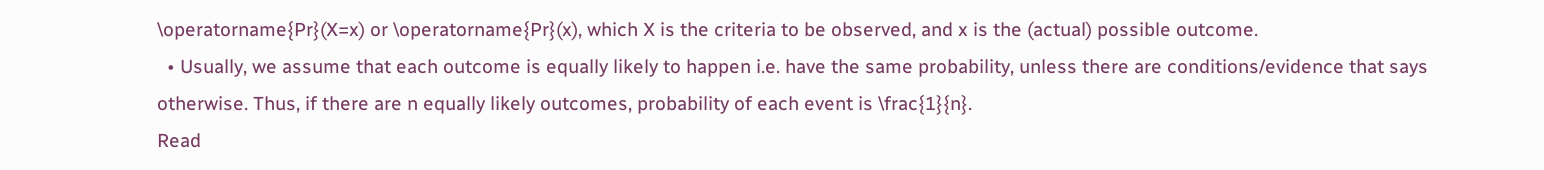\operatorname{Pr}(X=x) or \operatorname{Pr}(x), which X is the criteria to be observed, and x is the (actual) possible outcome.
  • Usually, we assume that each outcome is equally likely to happen i.e. have the same probability, unless there are conditions/evidence that says otherwise. Thus, if there are n equally likely outcomes, probability of each event is \frac{1}{n}.
Read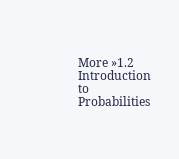More »1.2 Introduction to Probabilities